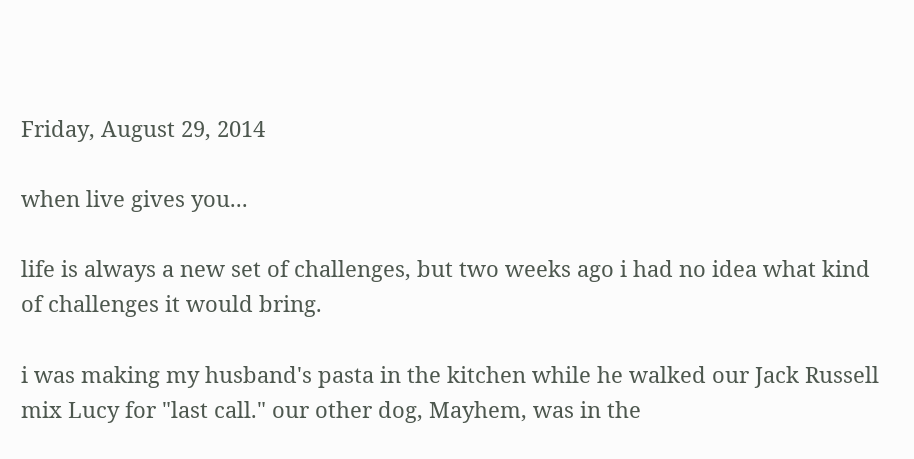Friday, August 29, 2014

when live gives you...

life is always a new set of challenges, but two weeks ago i had no idea what kind of challenges it would bring.

i was making my husband's pasta in the kitchen while he walked our Jack Russell mix Lucy for "last call." our other dog, Mayhem, was in the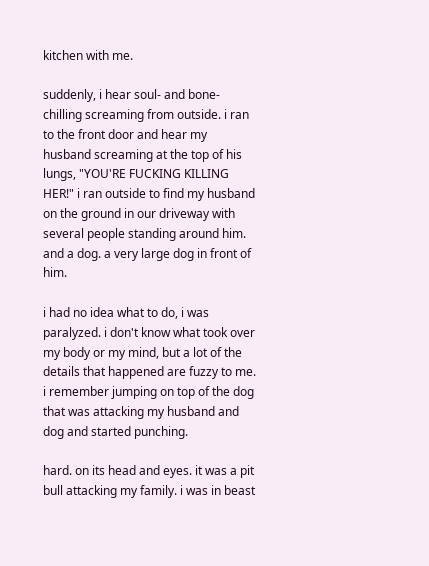kitchen with me.

suddenly, i hear soul- and bone-chilling screaming from outside. i ran to the front door and hear my husband screaming at the top of his lungs, "YOU'RE FUCKING KILLING HER!" i ran outside to find my husband on the ground in our driveway with several people standing around him. and a dog. a very large dog in front of him.

i had no idea what to do, i was paralyzed. i don't know what took over my body or my mind, but a lot of the details that happened are fuzzy to me. i remember jumping on top of the dog that was attacking my husband and dog and started punching.

hard. on its head and eyes. it was a pit bull attacking my family. i was in beast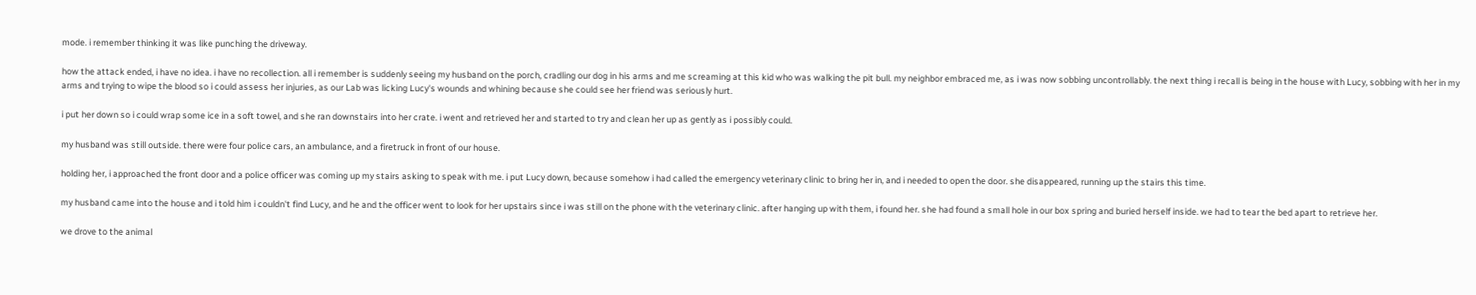mode. i remember thinking it was like punching the driveway.

how the attack ended, i have no idea. i have no recollection. all i remember is suddenly seeing my husband on the porch, cradling our dog in his arms and me screaming at this kid who was walking the pit bull. my neighbor embraced me, as i was now sobbing uncontrollably. the next thing i recall is being in the house with Lucy, sobbing with her in my arms and trying to wipe the blood so i could assess her injuries, as our Lab was licking Lucy's wounds and whining because she could see her friend was seriously hurt.

i put her down so i could wrap some ice in a soft towel, and she ran downstairs into her crate. i went and retrieved her and started to try and clean her up as gently as i possibly could.

my husband was still outside. there were four police cars, an ambulance, and a firetruck in front of our house.

holding her, i approached the front door and a police officer was coming up my stairs asking to speak with me. i put Lucy down, because somehow i had called the emergency veterinary clinic to bring her in, and i needed to open the door. she disappeared, running up the stairs this time.

my husband came into the house and i told him i couldn't find Lucy, and he and the officer went to look for her upstairs since i was still on the phone with the veterinary clinic. after hanging up with them, i found her. she had found a small hole in our box spring and buried herself inside. we had to tear the bed apart to retrieve her.

we drove to the animal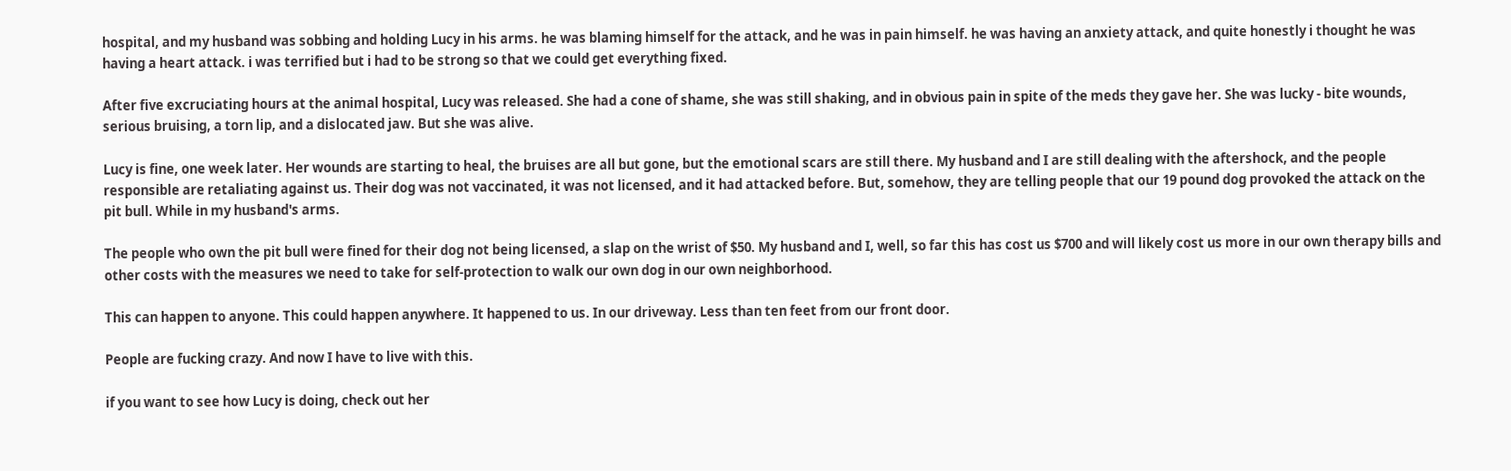hospital, and my husband was sobbing and holding Lucy in his arms. he was blaming himself for the attack, and he was in pain himself. he was having an anxiety attack, and quite honestly i thought he was having a heart attack. i was terrified but i had to be strong so that we could get everything fixed.

After five excruciating hours at the animal hospital, Lucy was released. She had a cone of shame, she was still shaking, and in obvious pain in spite of the meds they gave her. She was lucky - bite wounds, serious bruising, a torn lip, and a dislocated jaw. But she was alive.

Lucy is fine, one week later. Her wounds are starting to heal, the bruises are all but gone, but the emotional scars are still there. My husband and I are still dealing with the aftershock, and the people responsible are retaliating against us. Their dog was not vaccinated, it was not licensed, and it had attacked before. But, somehow, they are telling people that our 19 pound dog provoked the attack on the pit bull. While in my husband's arms.

The people who own the pit bull were fined for their dog not being licensed, a slap on the wrist of $50. My husband and I, well, so far this has cost us $700 and will likely cost us more in our own therapy bills and other costs with the measures we need to take for self-protection to walk our own dog in our own neighborhood.

This can happen to anyone. This could happen anywhere. It happened to us. In our driveway. Less than ten feet from our front door.

People are fucking crazy. And now I have to live with this.

if you want to see how Lucy is doing, check out her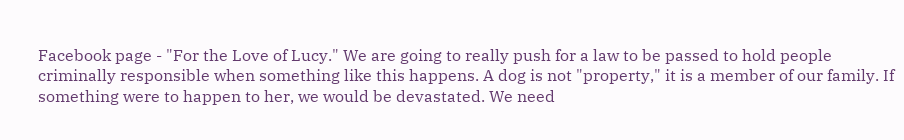Facebook page - "For the Love of Lucy." We are going to really push for a law to be passed to hold people criminally responsible when something like this happens. A dog is not "property," it is a member of our family. If something were to happen to her, we would be devastated. We need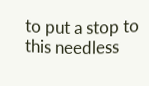to put a stop to this needless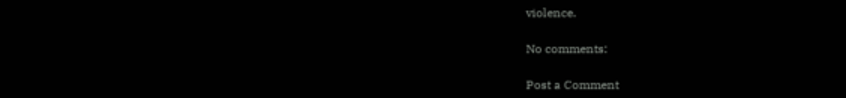violence.

No comments:

Post a Comment